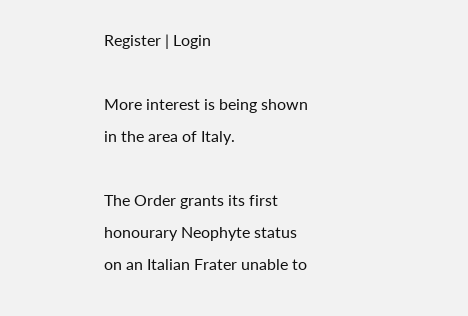Register | Login

More interest is being shown in the area of Italy.

The Order grants its first honourary Neophyte status on an Italian Frater unable to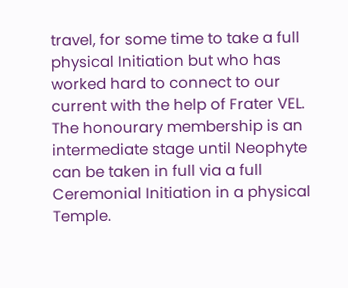travel, for some time to take a full physical Initiation but who has worked hard to connect to our current with the help of Frater VEL.
The honourary membership is an intermediate stage until Neophyte can be taken in full via a full Ceremonial Initiation in a physical Temple.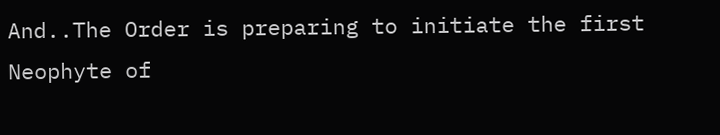And..The Order is preparing to initiate the first Neophyte of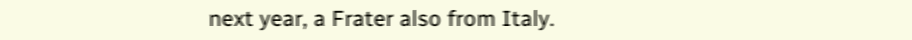next year, a Frater also from Italy.